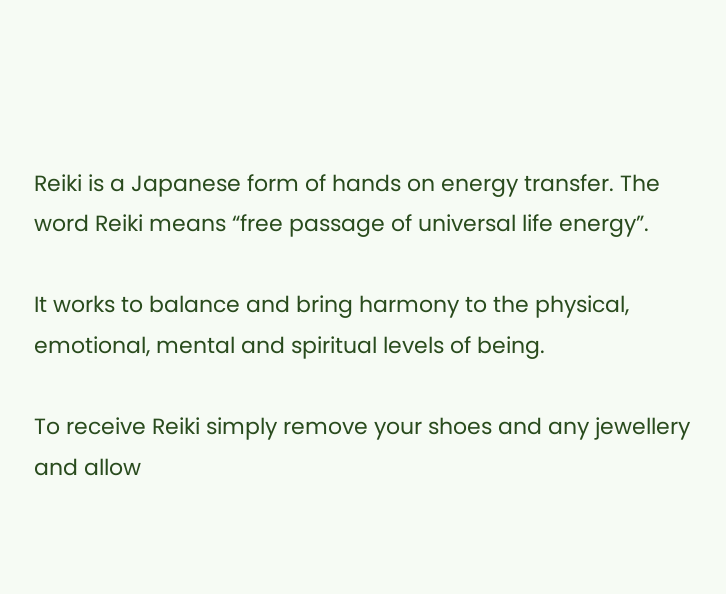Reiki is a Japanese form of hands on energy transfer. The word Reiki means “free passage of universal life energy”.

It works to balance and bring harmony to the physical, emotional, mental and spiritual levels of being.

To receive Reiki simply remove your shoes and any jewellery and allow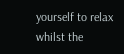yourself to relax whilst the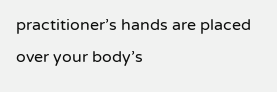practitioner’s hands are placed over your body’s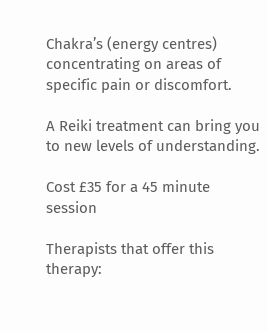Chakra’s (energy centres) concentrating on areas of specific pain or discomfort.

A Reiki treatment can bring you to new levels of understanding.

Cost £35 for a 45 minute session

Therapists that offer this therapy: